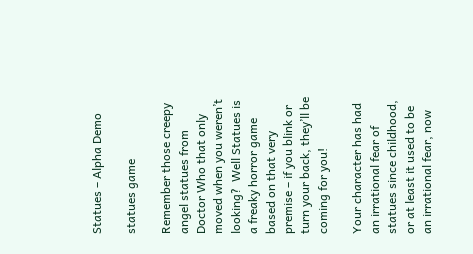Statues – Alpha Demo

statues game

Remember those creepy angel statues from Doctor Who that only moved when you weren’t looking?  Well Statues is a freaky horror game based on that very premise – if you blink or turn your back, they’ll be coming for you!

Your character has had an irrational fear of statues since childhood, or at least it used to be an irrational fear, now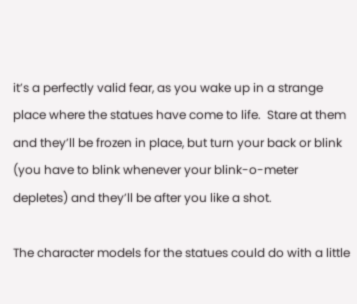it’s a perfectly valid fear, as you wake up in a strange place where the statues have come to life.  Stare at them and they’ll be frozen in place, but turn your back or blink (you have to blink whenever your blink-o-meter depletes) and they’ll be after you like a shot.

The character models for the statues could do with a little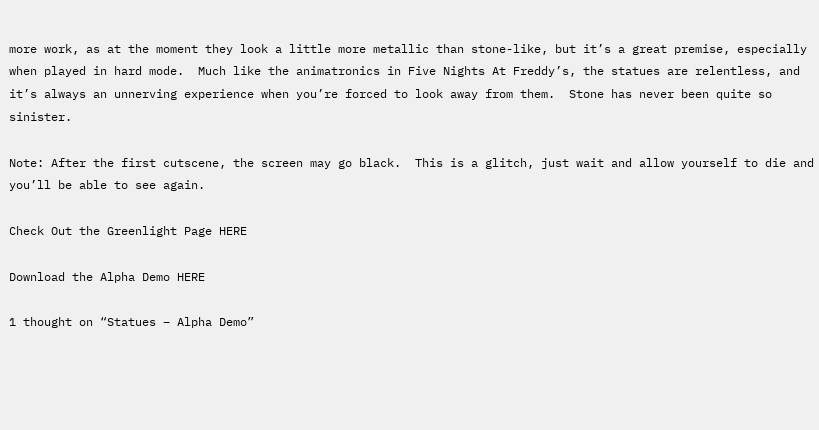more work, as at the moment they look a little more metallic than stone-like, but it’s a great premise, especially when played in hard mode.  Much like the animatronics in Five Nights At Freddy’s, the statues are relentless, and it’s always an unnerving experience when you’re forced to look away from them.  Stone has never been quite so sinister.

Note: After the first cutscene, the screen may go black.  This is a glitch, just wait and allow yourself to die and you’ll be able to see again.

Check Out the Greenlight Page HERE

Download the Alpha Demo HERE

1 thought on “Statues – Alpha Demo”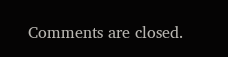Comments are closed.